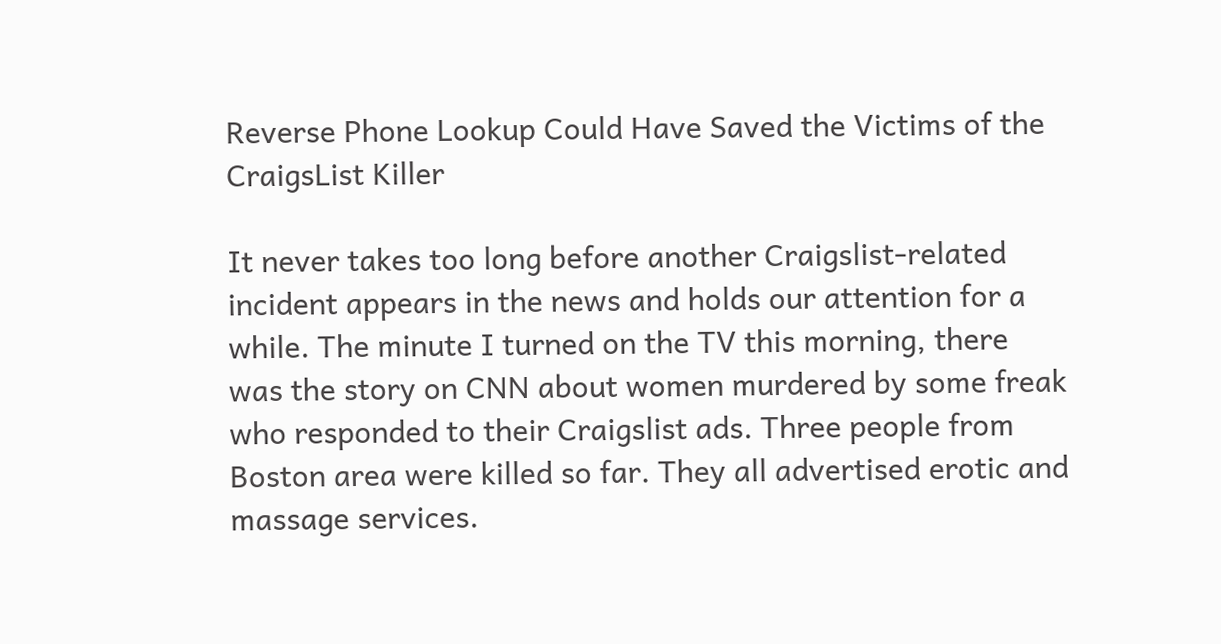Reverse Phone Lookup Could Have Saved the Victims of the CraigsList Killer

It never takes too long before another Craigslist-related incident appears in the news and holds our attention for a while. The minute I turned on the TV this morning, there was the story on CNN about women murdered by some freak who responded to their Craigslist ads. Three people from Boston area were killed so far. They all advertised erotic and massage services.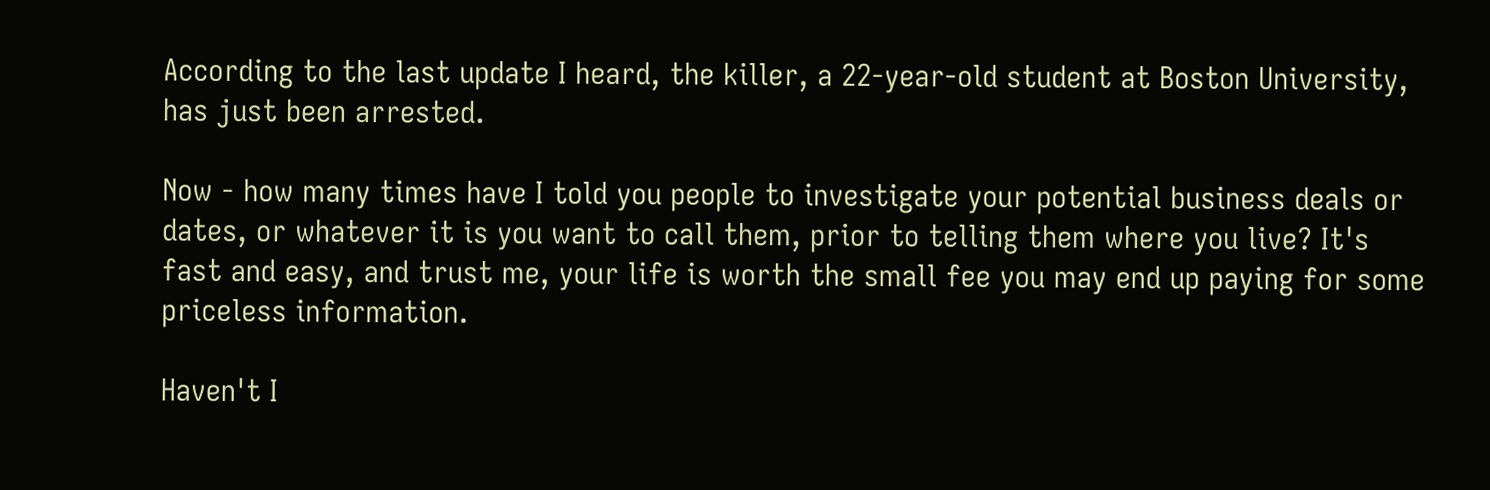According to the last update I heard, the killer, a 22-year-old student at Boston University, has just been arrested.

Now - how many times have I told you people to investigate your potential business deals or dates, or whatever it is you want to call them, prior to telling them where you live? It's fast and easy, and trust me, your life is worth the small fee you may end up paying for some priceless information.

Haven't I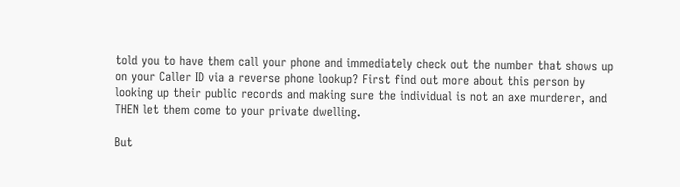told you to have them call your phone and immediately check out the number that shows up on your Caller ID via a reverse phone lookup? First find out more about this person by looking up their public records and making sure the individual is not an axe murderer, and THEN let them come to your private dwelling.

But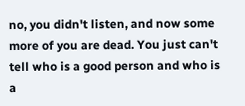no, you didn't listen, and now some more of you are dead. You just can't tell who is a good person and who is a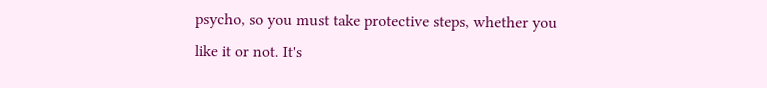psycho, so you must take protective steps, whether you like it or not. It's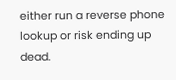either run a reverse phone lookup or risk ending up dead.